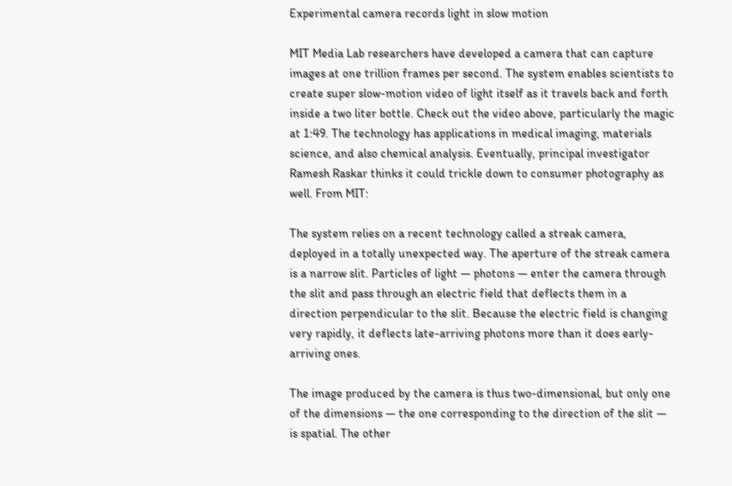Experimental camera records light in slow motion

MIT Media Lab researchers have developed a camera that can capture images at one trillion frames per second. The system enables scientists to create super slow-motion video of light itself as it travels back and forth inside a two liter bottle. Check out the video above, particularly the magic at 1:49. The technology has applications in medical imaging, materials science, and also chemical analysis. Eventually, principal investigator Ramesh Raskar thinks it could trickle down to consumer photography as well. From MIT:

The system relies on a recent technology called a streak camera, deployed in a totally unexpected way. The aperture of the streak camera is a narrow slit. Particles of light — photons — enter the camera through the slit and pass through an electric field that deflects them in a direction perpendicular to the slit. Because the electric field is changing very rapidly, it deflects late-arriving photons more than it does early-arriving ones.

The image produced by the camera is thus two-dimensional, but only one of the dimensions — the one corresponding to the direction of the slit — is spatial. The other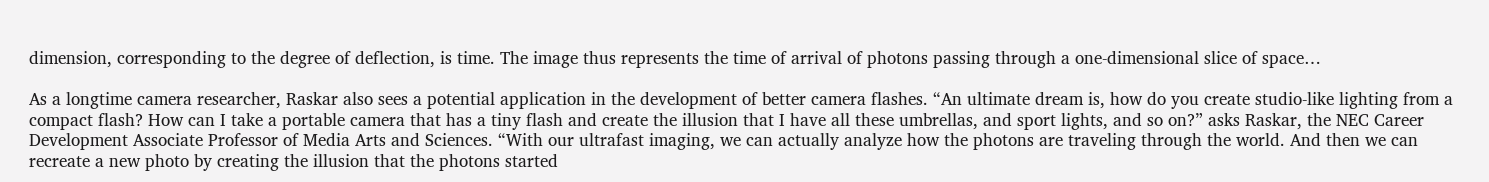dimension, corresponding to the degree of deflection, is time. The image thus represents the time of arrival of photons passing through a one-dimensional slice of space…

As a longtime camera researcher, Raskar also sees a potential application in the development of better camera flashes. “An ultimate dream is, how do you create studio-like lighting from a compact flash? How can I take a portable camera that has a tiny flash and create the illusion that I have all these umbrellas, and sport lights, and so on?” asks Raskar, the NEC Career Development Associate Professor of Media Arts and Sciences. “With our ultrafast imaging, we can actually analyze how the photons are traveling through the world. And then we can recreate a new photo by creating the illusion that the photons started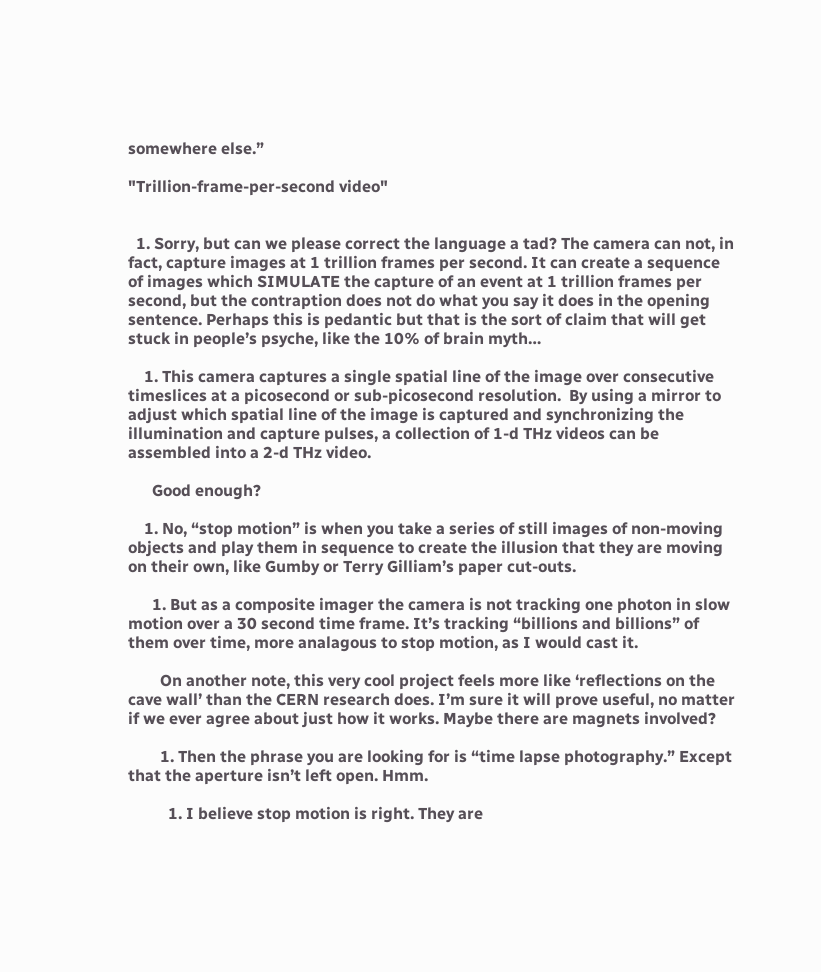somewhere else.”

"Trillion-frame-per-second video"


  1. Sorry, but can we please correct the language a tad? The camera can not, in fact, capture images at 1 trillion frames per second. It can create a sequence of images which SIMULATE the capture of an event at 1 trillion frames per second, but the contraption does not do what you say it does in the opening sentence. Perhaps this is pedantic but that is the sort of claim that will get stuck in people’s psyche, like the 10% of brain myth…

    1. This camera captures a single spatial line of the image over consecutive timeslices at a picosecond or sub-picosecond resolution.  By using a mirror to adjust which spatial line of the image is captured and synchronizing the illumination and capture pulses, a collection of 1-d THz videos can be assembled into a 2-d THz video.

      Good enough?

    1. No, “stop motion” is when you take a series of still images of non-moving objects and play them in sequence to create the illusion that they are moving on their own, like Gumby or Terry Gilliam’s paper cut-outs.

      1. But as a composite imager the camera is not tracking one photon in slow motion over a 30 second time frame. It’s tracking “billions and billions” of them over time, more analagous to stop motion, as I would cast it.

        On another note, this very cool project feels more like ‘reflections on the cave wall’ than the CERN research does. I’m sure it will prove useful, no matter if we ever agree about just how it works. Maybe there are magnets involved?

        1. Then the phrase you are looking for is “time lapse photography.” Except that the aperture isn’t left open. Hmm.

          1. I believe stop motion is right. They are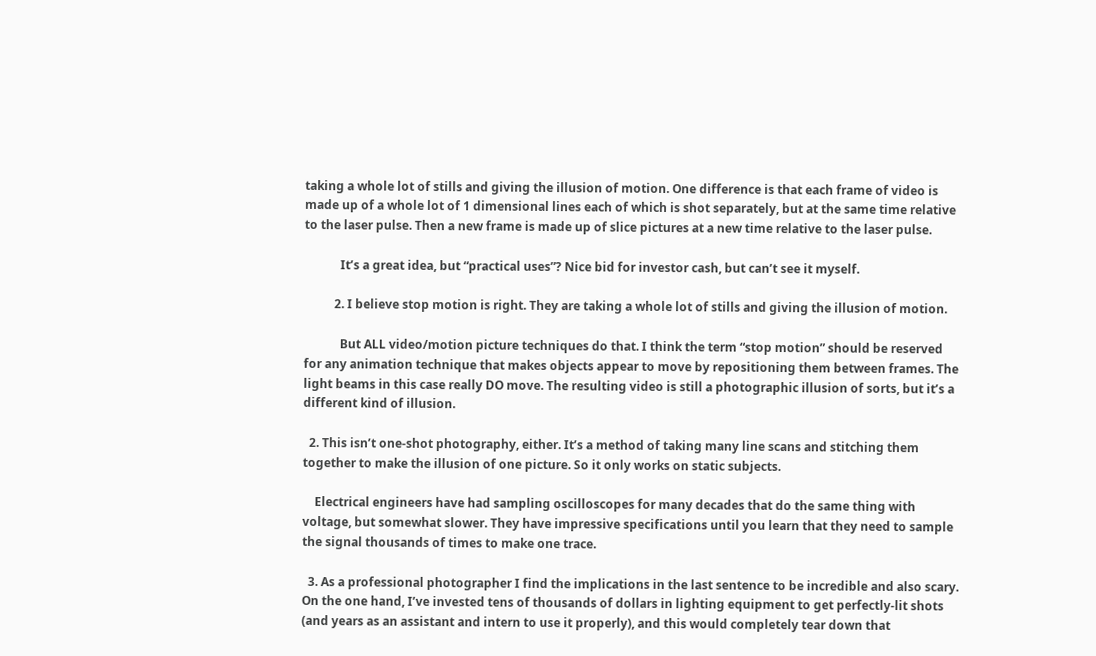taking a whole lot of stills and giving the illusion of motion. One difference is that each frame of video is made up of a whole lot of 1 dimensional lines each of which is shot separately, but at the same time relative to the laser pulse. Then a new frame is made up of slice pictures at a new time relative to the laser pulse.

            It’s a great idea, but “practical uses”? Nice bid for investor cash, but can’t see it myself.

          2. I believe stop motion is right. They are taking a whole lot of stills and giving the illusion of motion.

            But ALL video/motion picture techniques do that. I think the term “stop motion” should be reserved for any animation technique that makes objects appear to move by repositioning them between frames. The light beams in this case really DO move. The resulting video is still a photographic illusion of sorts, but it’s a different kind of illusion.

  2. This isn’t one-shot photography, either. It’s a method of taking many line scans and stitching them together to make the illusion of one picture. So it only works on static subjects.

    Electrical engineers have had sampling oscilloscopes for many decades that do the same thing with voltage, but somewhat slower. They have impressive specifications until you learn that they need to sample the signal thousands of times to make one trace.

  3. As a professional photographer I find the implications in the last sentence to be incredible and also scary.  On the one hand, I’ve invested tens of thousands of dollars in lighting equipment to get perfectly-lit shots (and years as an assistant and intern to use it properly), and this would completely tear down that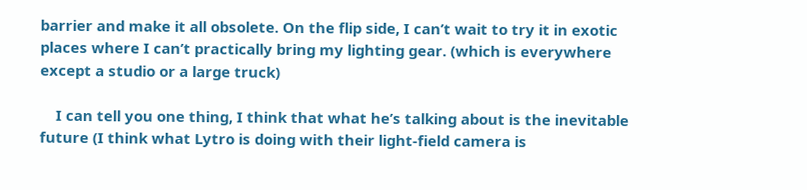barrier and make it all obsolete. On the flip side, I can’t wait to try it in exotic places where I can’t practically bring my lighting gear. (which is everywhere except a studio or a large truck)

    I can tell you one thing, I think that what he’s talking about is the inevitable future (I think what Lytro is doing with their light-field camera is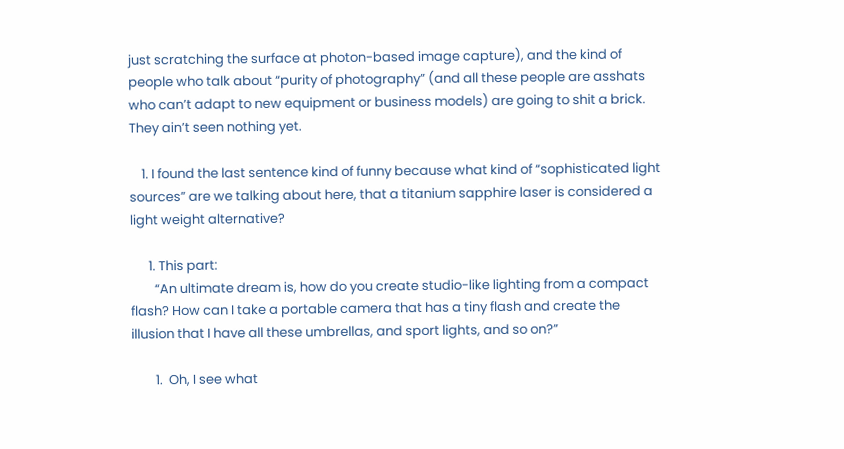just scratching the surface at photon-based image capture), and the kind of people who talk about “purity of photography” (and all these people are asshats who can’t adapt to new equipment or business models) are going to shit a brick. They ain’t seen nothing yet.

    1. I found the last sentence kind of funny because what kind of “sophisticated light sources” are we talking about here, that a titanium sapphire laser is considered a light weight alternative?

      1. This part:
        “An ultimate dream is, how do you create studio-like lighting from a compact flash? How can I take a portable camera that has a tiny flash and create the illusion that I have all these umbrellas, and sport lights, and so on?”

        1.  Oh, I see what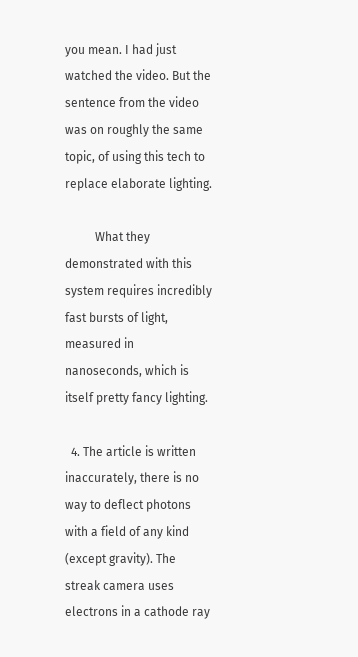you mean. I had just watched the video. But the sentence from the video was on roughly the same topic, of using this tech to replace elaborate lighting.

          What they demonstrated with this system requires incredibly fast bursts of light, measured in nanoseconds, which is itself pretty fancy lighting.

  4. The article is written inaccurately, there is no way to deflect photons with a field of any kind (except gravity). The streak camera uses electrons in a cathode ray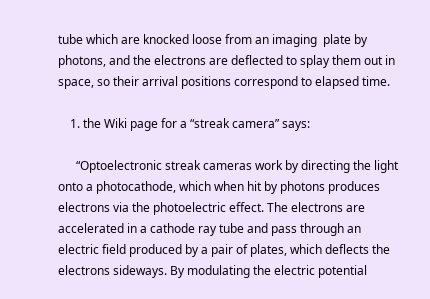tube which are knocked loose from an imaging  plate by photons, and the electrons are deflected to splay them out in space, so their arrival positions correspond to elapsed time.

    1. the Wiki page for a “streak camera” says:

      “Optoelectronic streak cameras work by directing the light onto a photocathode, which when hit by photons produces electrons via the photoelectric effect. The electrons are accelerated in a cathode ray tube and pass through an electric field produced by a pair of plates, which deflects the electrons sideways. By modulating the electric potential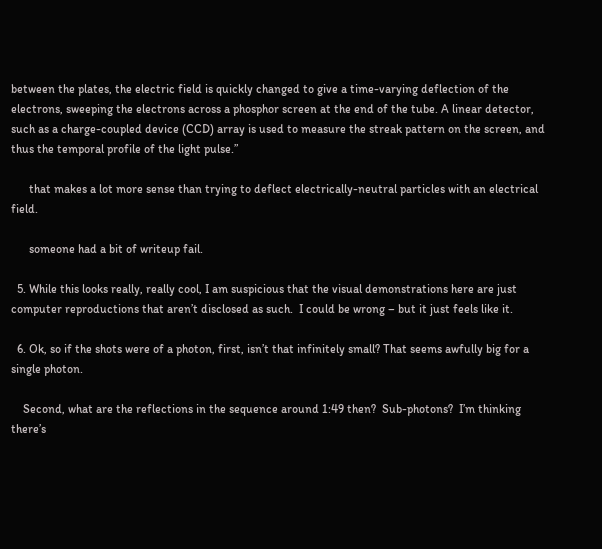between the plates, the electric field is quickly changed to give a time-varying deflection of the electrons, sweeping the electrons across a phosphor screen at the end of the tube. A linear detector, such as a charge-coupled device (CCD) array is used to measure the streak pattern on the screen, and thus the temporal profile of the light pulse.”

      that makes a lot more sense than trying to deflect electrically-neutral particles with an electrical field.

      someone had a bit of writeup fail.

  5. While this looks really, really cool, I am suspicious that the visual demonstrations here are just computer reproductions that aren’t disclosed as such.  I could be wrong – but it just feels like it.

  6. Ok, so if the shots were of a photon, first, isn’t that infinitely small? That seems awfully big for a single photon.

    Second, what are the reflections in the sequence around 1:49 then?  Sub-photons?  I’m thinking there’s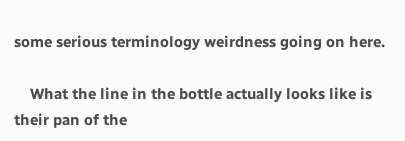some serious terminology weirdness going on here.

    What the line in the bottle actually looks like is their pan of the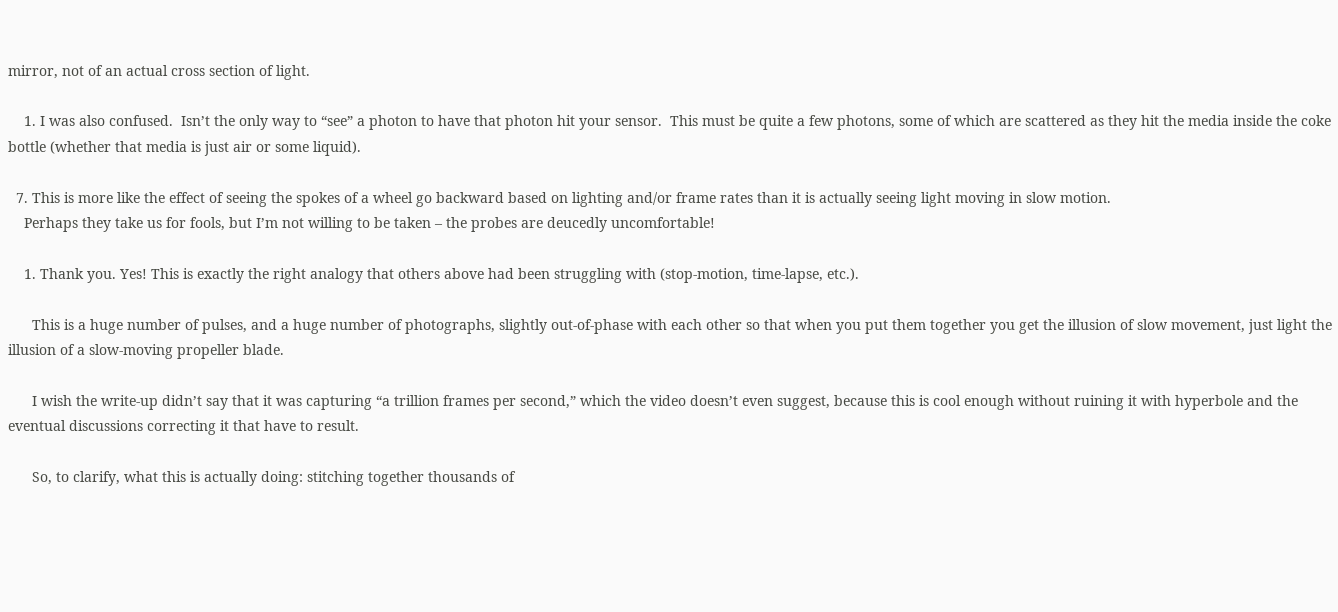mirror, not of an actual cross section of light.

    1. I was also confused.  Isn’t the only way to “see” a photon to have that photon hit your sensor.  This must be quite a few photons, some of which are scattered as they hit the media inside the coke bottle (whether that media is just air or some liquid).

  7. This is more like the effect of seeing the spokes of a wheel go backward based on lighting and/or frame rates than it is actually seeing light moving in slow motion.
    Perhaps they take us for fools, but I’m not willing to be taken – the probes are deucedly uncomfortable!

    1. Thank you. Yes! This is exactly the right analogy that others above had been struggling with (stop-motion, time-lapse, etc.).

      This is a huge number of pulses, and a huge number of photographs, slightly out-of-phase with each other so that when you put them together you get the illusion of slow movement, just light the illusion of a slow-moving propeller blade.

      I wish the write-up didn’t say that it was capturing “a trillion frames per second,” which the video doesn’t even suggest, because this is cool enough without ruining it with hyperbole and the eventual discussions correcting it that have to result.

      So, to clarify, what this is actually doing: stitching together thousands of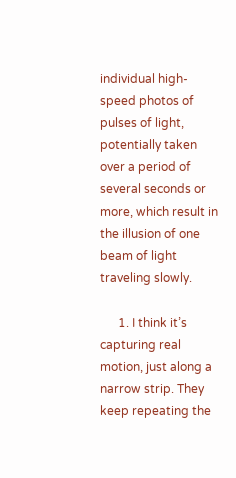individual high-speed photos of pulses of light, potentially taken over a period of several seconds or more, which result in the illusion of one beam of light traveling slowly.

      1. I think it’s capturing real motion, just along a narrow strip. They keep repeating the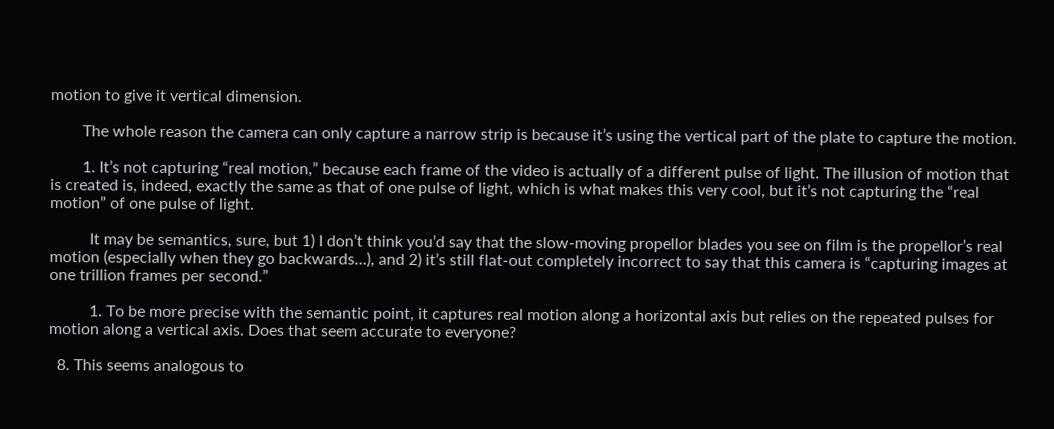motion to give it vertical dimension.

        The whole reason the camera can only capture a narrow strip is because it’s using the vertical part of the plate to capture the motion.

        1. It’s not capturing “real motion,” because each frame of the video is actually of a different pulse of light. The illusion of motion that is created is, indeed, exactly the same as that of one pulse of light, which is what makes this very cool, but it’s not capturing the “real motion” of one pulse of light.

          It may be semantics, sure, but 1) I don’t think you’d say that the slow-moving propellor blades you see on film is the propellor’s real motion (especially when they go backwards…), and 2) it’s still flat-out completely incorrect to say that this camera is “capturing images at one trillion frames per second.”

          1. To be more precise with the semantic point, it captures real motion along a horizontal axis but relies on the repeated pulses for motion along a vertical axis. Does that seem accurate to everyone?

  8. This seems analogous to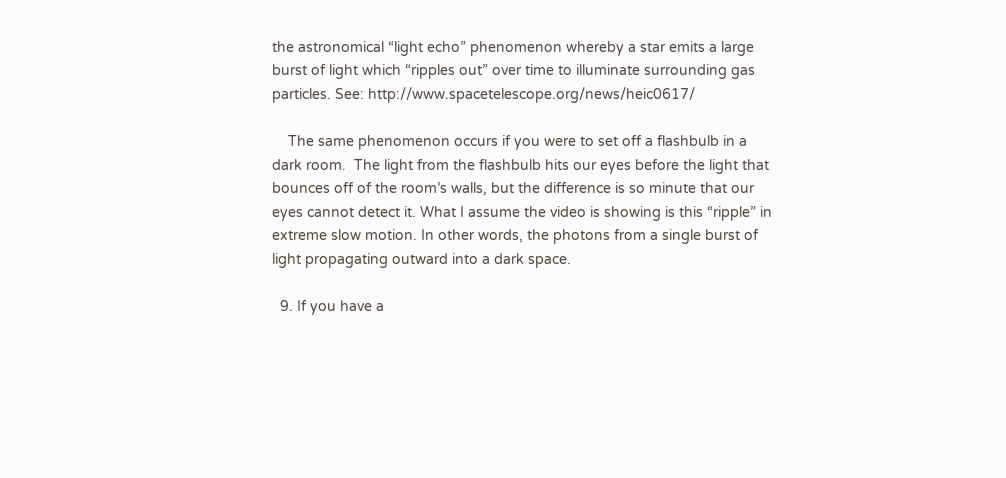the astronomical “light echo” phenomenon whereby a star emits a large burst of light which “ripples out” over time to illuminate surrounding gas particles. See: http://www.spacetelescope.org/news/heic0617/

    The same phenomenon occurs if you were to set off a flashbulb in a dark room.  The light from the flashbulb hits our eyes before the light that bounces off of the room’s walls, but the difference is so minute that our eyes cannot detect it. What I assume the video is showing is this “ripple” in extreme slow motion. In other words, the photons from a single burst of light propagating outward into a dark space.

  9. If you have a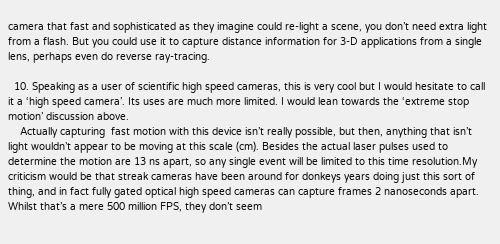camera that fast and sophisticated as they imagine could re-light a scene, you don’t need extra light from a flash. But you could use it to capture distance information for 3-D applications from a single lens, perhaps even do reverse ray-tracing.

  10. Speaking as a user of scientific high speed cameras, this is very cool but I would hesitate to call it a ‘high speed camera’. Its uses are much more limited. I would lean towards the ‘extreme stop motion’ discussion above.
    Actually capturing  fast motion with this device isn’t really possible, but then, anything that isn’t light wouldn’t appear to be moving at this scale (cm). Besides the actual laser pulses used to determine the motion are 13 ns apart, so any single event will be limited to this time resolution.My criticism would be that streak cameras have been around for donkeys years doing just this sort of thing, and in fact fully gated optical high speed cameras can capture frames 2 nanoseconds apart. Whilst that’s a mere 500 million FPS, they don’t seem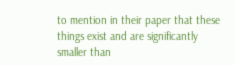to mention in their paper that these things exist and are significantly smaller than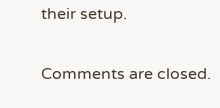their setup.

Comments are closed.